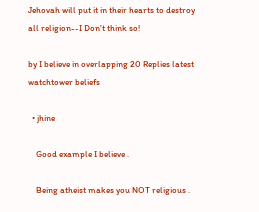Jehovah will put it in their hearts to destroy all religion--I Don't think so!

by I believe in overlapping 20 Replies latest watchtower beliefs

  • jhine

    Good example I believe .

    Being atheist makes you NOT religious .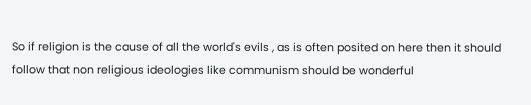So if religion is the cause of all the world's evils , as is often posited on here then it should follow that non religious ideologies like communism should be wonderful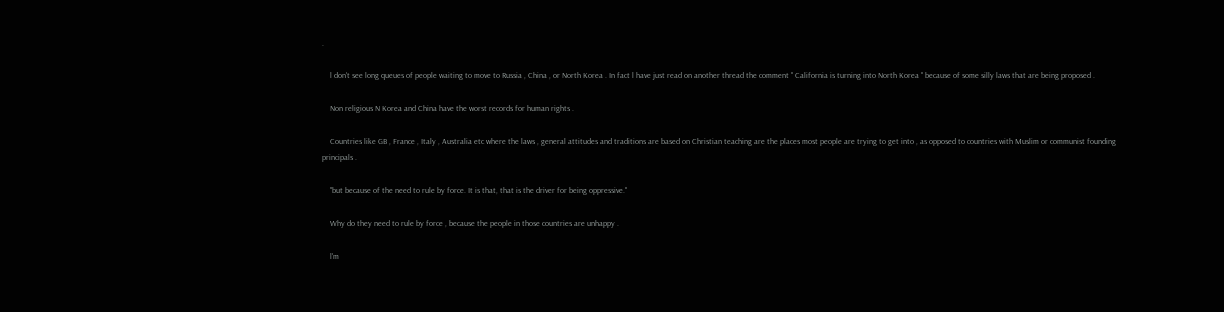.

    l don't see long queues of people waiting to move to Russia , China , or North Korea . In fact l have just read on another thread the comment " California is turning into North Korea " because of some silly laws that are being proposed .

    Non religious N Korea and China have the worst records for human rights .

    Countries like GB , France , Italy , Australia etc where the laws , general attitudes and traditions are based on Christian teaching are the places most people are trying to get into , as opposed to countries with Muslim or communist founding principals .

    "but because of the need to rule by force. It is that, that is the driver for being oppressive."

    Why do they need to rule by force , because the people in those countries are unhappy .

    l'm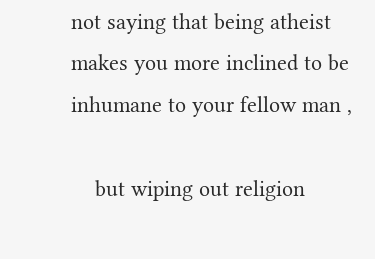not saying that being atheist makes you more inclined to be inhumane to your fellow man ,

    but wiping out religion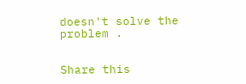doesn't solve the problem .


Share this